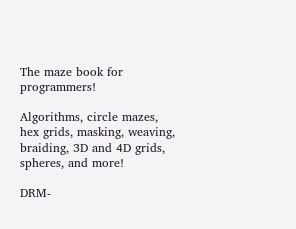The maze book for programmers!

Algorithms, circle mazes, hex grids, masking, weaving, braiding, 3D and 4D grids, spheres, and more!

DRM-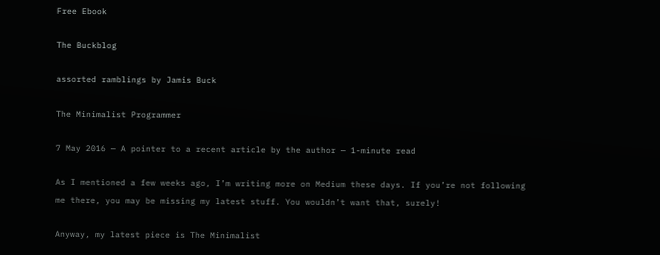Free Ebook

The Buckblog

assorted ramblings by Jamis Buck

The Minimalist Programmer

7 May 2016 — A pointer to a recent article by the author — 1-minute read

As I mentioned a few weeks ago, I’m writing more on Medium these days. If you’re not following me there, you may be missing my latest stuff. You wouldn’t want that, surely!

Anyway, my latest piece is The Minimalist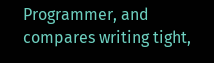Programmer, and compares writing tight,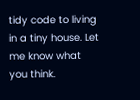tidy code to living in a tiny house. Let me know what you think.